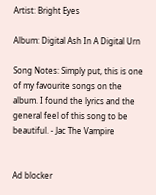Artist: Bright Eyes

Album: Digital Ash In A Digital Urn

Song Notes: Simply put, this is one of my favourite songs on the album. I found the lyrics and the general feel of this song to be beautiful. - Jac The Vampire


Ad blocker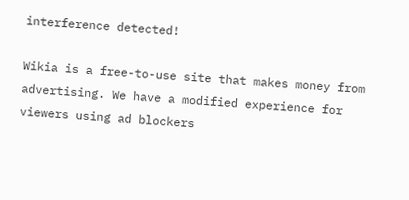interference detected!

Wikia is a free-to-use site that makes money from advertising. We have a modified experience for viewers using ad blockers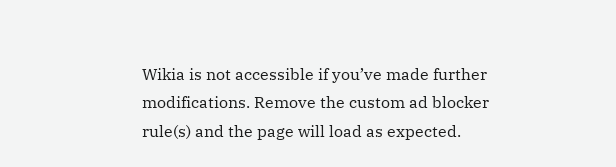Wikia is not accessible if you’ve made further modifications. Remove the custom ad blocker rule(s) and the page will load as expected.